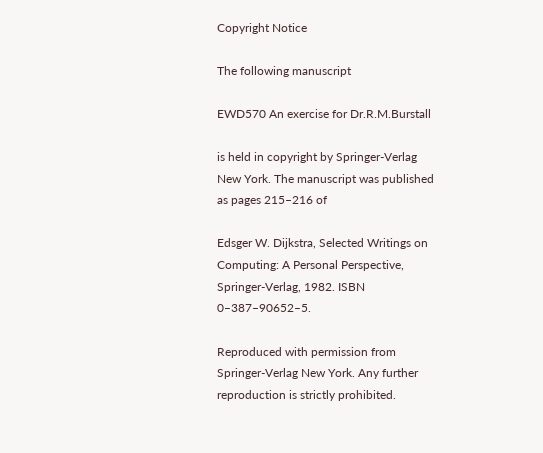Copyright Notice

The following manuscript

EWD570 An exercise for Dr.R.M.Burstall

is held in copyright by Springer-Verlag New York. The manuscript was published as pages 215–216 of

Edsger W. Dijkstra, Selected Writings on Computing: A Personal Perspective, Springer-Verlag, 1982. ISBN 0–387–90652–5.

Reproduced with permission from Springer-Verlag New York. Any further reproduction is strictly prohibited.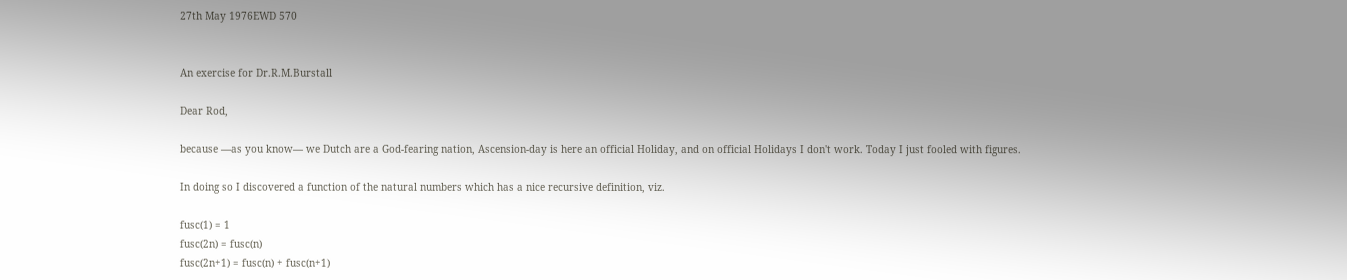27th May 1976EWD 570


An exercise for Dr.R.M.Burstall

Dear Rod,

because —as you know— we Dutch are a God-fearing nation, Ascension-day is here an official Holiday, and on official Holidays I don't work. Today I just fooled with figures.

In doing so I discovered a function of the natural numbers which has a nice recursive definition, viz.

fusc(1) = 1
fusc(2n) = fusc(n)
fusc(2n+1) = fusc(n) + fusc(n+1)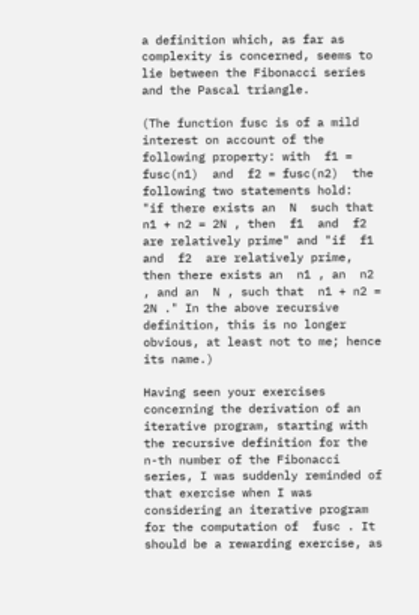a definition which, as far as complexity is concerned, seems to lie between the Fibonacci series and the Pascal triangle.

(The function fusc is of a mild interest on account of the following property: with  f1 = fusc(n1)  and  f2 = fusc(n2)  the following two statements hold:
"if there exists an  N  such that  n1 + n2 = 2N , then  f1  and  f2  are relatively prime" and "if  f1  and  f2  are relatively prime, then there exists an  n1 , an  n2 , and an  N , such that  n1 + n2 = 2N ." In the above recursive definition, this is no longer obvious, at least not to me; hence its name.)

Having seen your exercises concerning the derivation of an iterative program, starting with the recursive definition for the n-th number of the Fibonacci series, I was suddenly reminded of that exercise when I was considering an iterative program for the computation of  fusc . It should be a rewarding exercise, as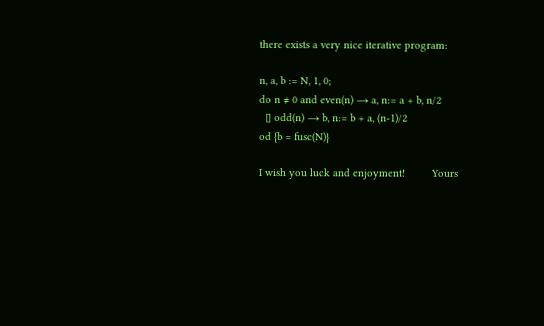there exists a very nice iterative program:

n, a, b := N, 1, 0;
do n ≠ 0 and even(n) → a, n:= a + b, n/2
  ▯ odd(n) → b, n:= b + a, (n-1)/2
od {b = fusc(N)}

I wish you luck and enjoyment!         Yours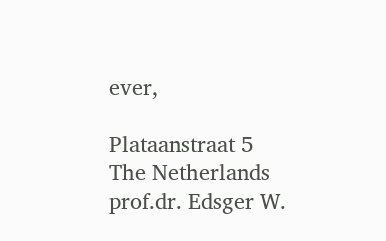ever,

Plataanstraat 5
The Netherlands
prof.dr. Edsger W.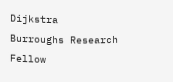Dijkstra
Burroughs Research Fellow